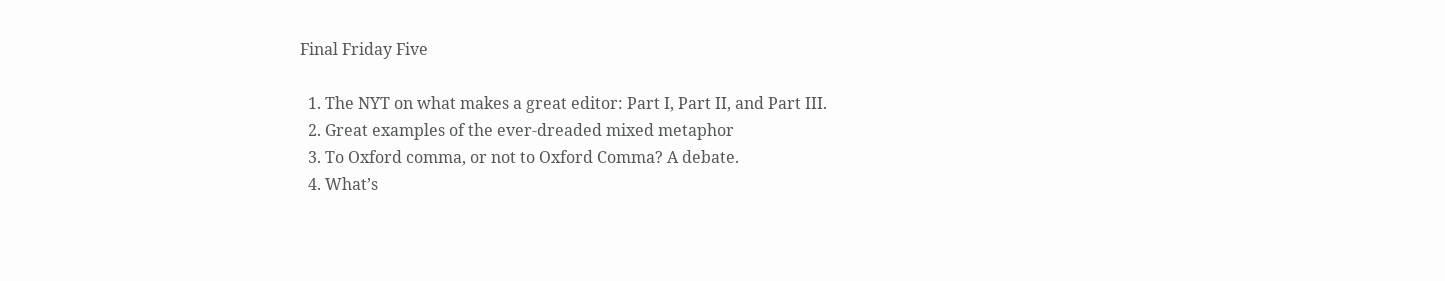Final Friday Five

  1. The NYT on what makes a great editor: Part I, Part II, and Part III.
  2. Great examples of the ever-dreaded mixed metaphor
  3. To Oxford comma, or not to Oxford Comma? A debate.
  4. What’s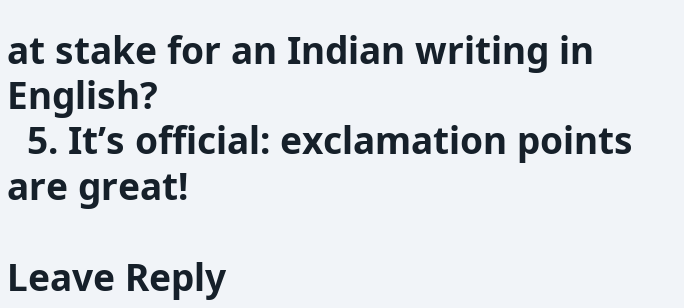at stake for an Indian writing in English?
  5. It’s official: exclamation points are great!

Leave Reply